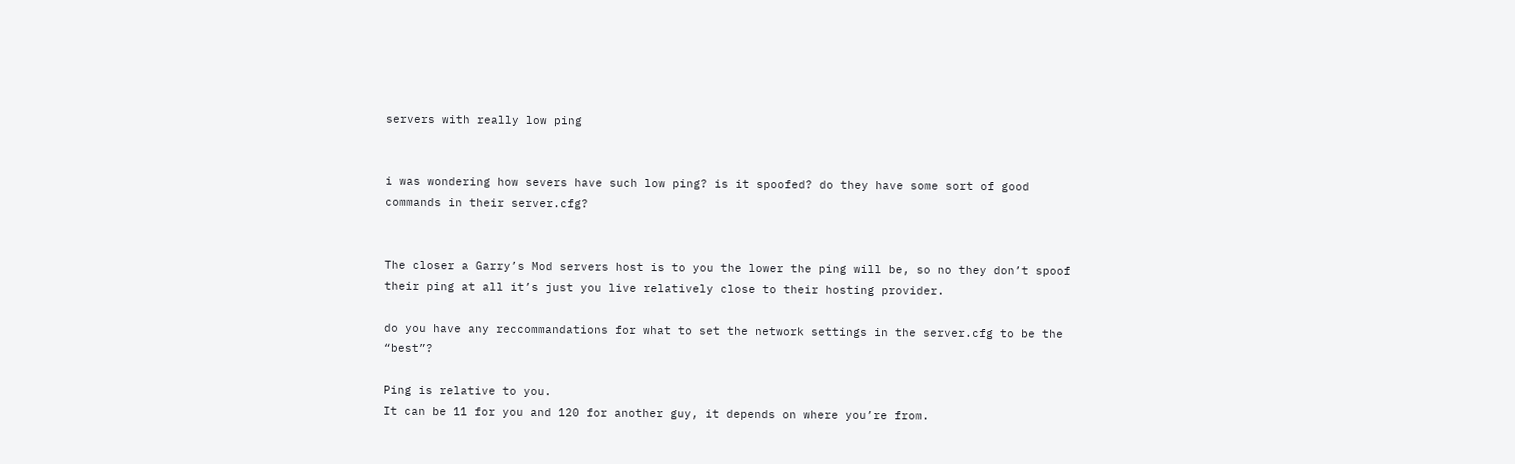servers with really low ping


i was wondering how severs have such low ping? is it spoofed? do they have some sort of good commands in their server.cfg?


The closer a Garry’s Mod servers host is to you the lower the ping will be, so no they don’t spoof their ping at all it’s just you live relatively close to their hosting provider.

do you have any reccommandations for what to set the network settings in the server.cfg to be the “best”?

Ping is relative to you.
It can be 11 for you and 120 for another guy, it depends on where you’re from.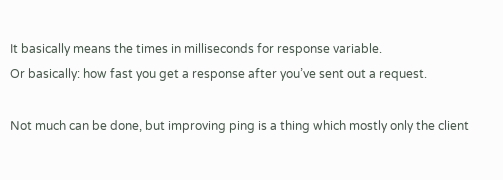It basically means the times in milliseconds for response variable.
Or basically: how fast you get a response after you’ve sent out a request.

Not much can be done, but improving ping is a thing which mostly only the client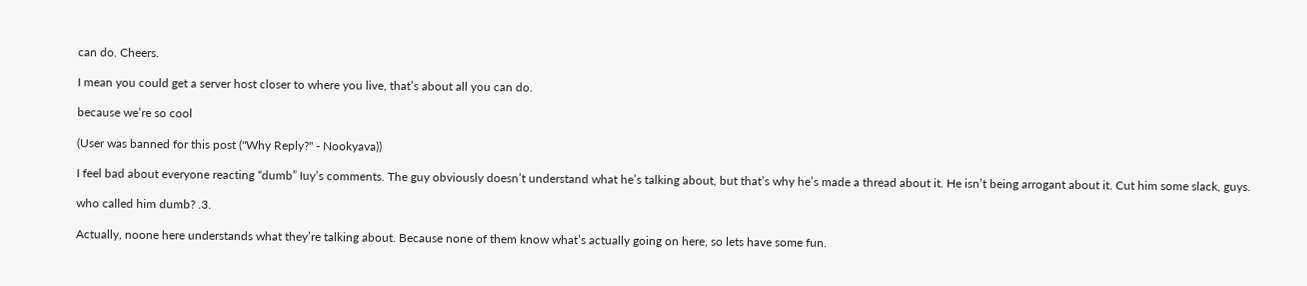can do. Cheers.

I mean you could get a server host closer to where you live, that’s about all you can do.

because we’re so cool

(User was banned for this post ("Why Reply?" - Nookyava))

I feel bad about everyone reacting “dumb” Iuy’s comments. The guy obviously doesn’t understand what he’s talking about, but that’s why he’s made a thread about it. He isn’t being arrogant about it. Cut him some slack, guys.

who called him dumb? .3.

Actually, noone here understands what they’re talking about. Because none of them know what’s actually going on here, so lets have some fun.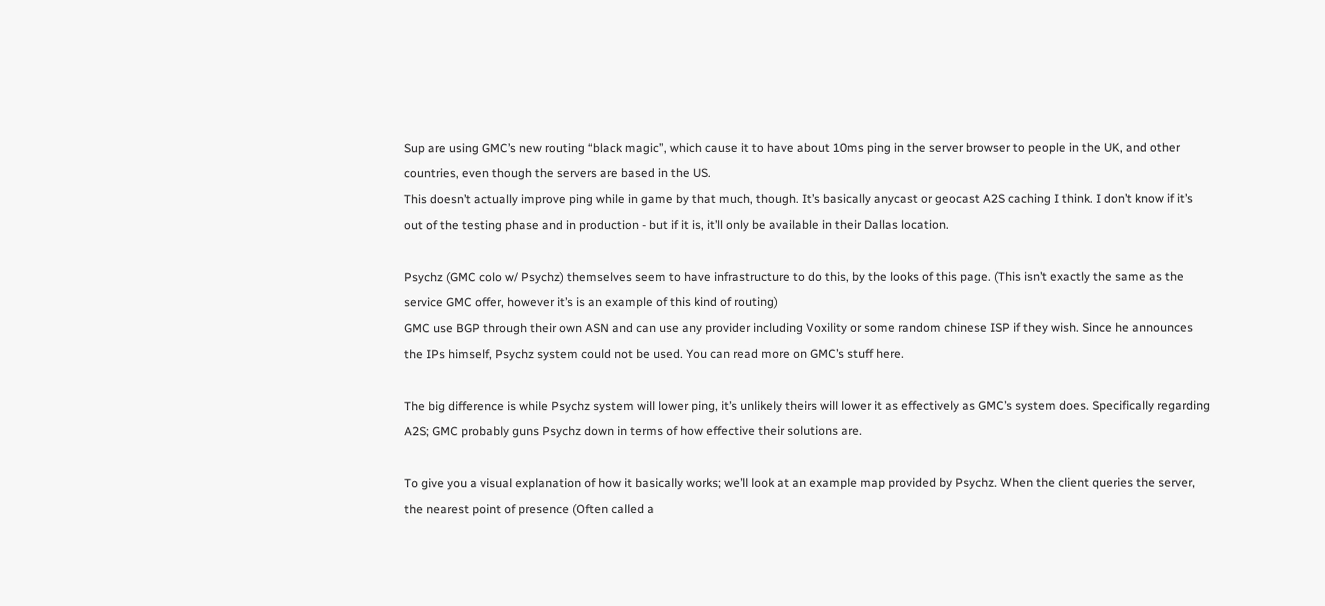Sup are using GMC’s new routing “black magic”, which cause it to have about 10ms ping in the server browser to people in the UK, and other countries, even though the servers are based in the US.
This doesn’t actually improve ping while in game by that much, though. It’s basically anycast or geocast A2S caching I think. I don’t know if it’s out of the testing phase and in production - but if it is, it’ll only be available in their Dallas location.

Psychz (GMC colo w/ Psychz) themselves seem to have infrastructure to do this, by the looks of this page. (This isn’t exactly the same as the service GMC offer, however it’s is an example of this kind of routing)
GMC use BGP through their own ASN and can use any provider including Voxility or some random chinese ISP if they wish. Since he announces the IPs himself, Psychz system could not be used. You can read more on GMC’s stuff here.

The big difference is while Psychz system will lower ping, it’s unlikely theirs will lower it as effectively as GMC’s system does. Specifically regarding A2S; GMC probably guns Psychz down in terms of how effective their solutions are.

To give you a visual explanation of how it basically works; we’ll look at an example map provided by Psychz. When the client queries the server, the nearest point of presence (Often called a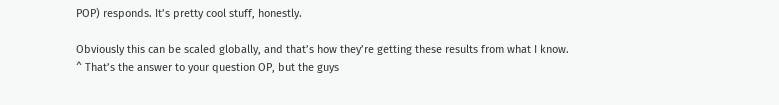POP) responds. It’s pretty cool stuff, honestly.

Obviously this can be scaled globally, and that’s how they’re getting these results from what I know.
^ That’s the answer to your question OP, but the guys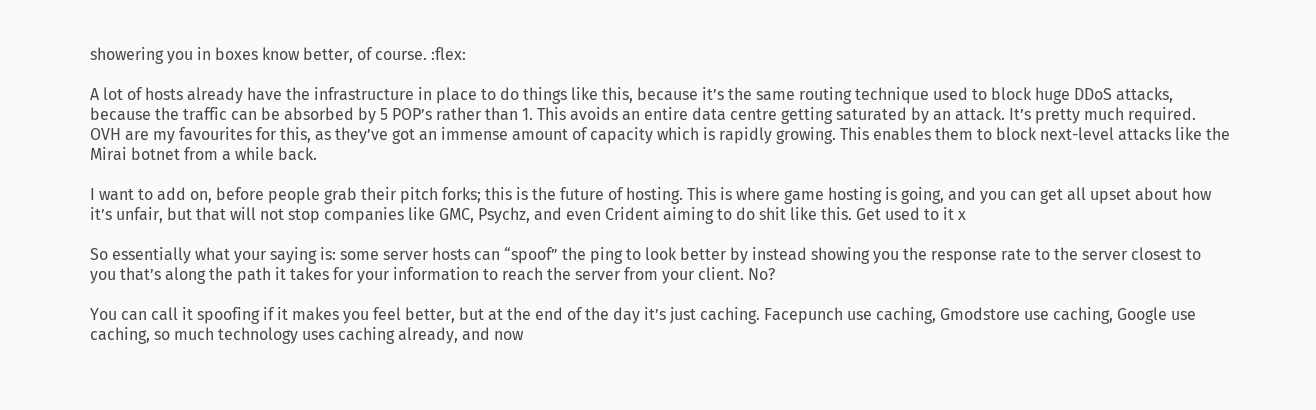showering you in boxes know better, of course. :flex:

A lot of hosts already have the infrastructure in place to do things like this, because it’s the same routing technique used to block huge DDoS attacks, because the traffic can be absorbed by 5 POP’s rather than 1. This avoids an entire data centre getting saturated by an attack. It’s pretty much required.
OVH are my favourites for this, as they’ve got an immense amount of capacity which is rapidly growing. This enables them to block next-level attacks like the Mirai botnet from a while back.

I want to add on, before people grab their pitch forks; this is the future of hosting. This is where game hosting is going, and you can get all upset about how it’s unfair, but that will not stop companies like GMC, Psychz, and even Crident aiming to do shit like this. Get used to it x

So essentially what your saying is: some server hosts can “spoof” the ping to look better by instead showing you the response rate to the server closest to you that’s along the path it takes for your information to reach the server from your client. No?

You can call it spoofing if it makes you feel better, but at the end of the day it’s just caching. Facepunch use caching, Gmodstore use caching, Google use caching, so much technology uses caching already, and now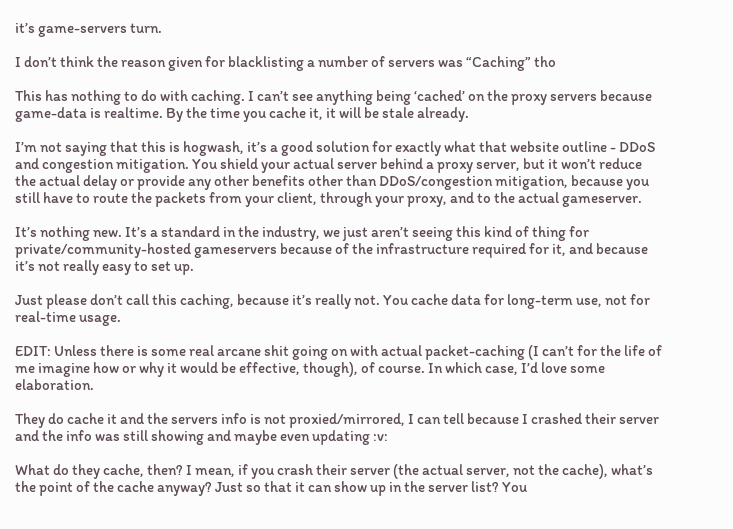it’s game-servers turn.

I don’t think the reason given for blacklisting a number of servers was “Caching” tho

This has nothing to do with caching. I can’t see anything being ‘cached’ on the proxy servers because game-data is realtime. By the time you cache it, it will be stale already.

I’m not saying that this is hogwash, it’s a good solution for exactly what that website outline - DDoS and congestion mitigation. You shield your actual server behind a proxy server, but it won’t reduce the actual delay or provide any other benefits other than DDoS/congestion mitigation, because you still have to route the packets from your client, through your proxy, and to the actual gameserver.

It’s nothing new. It’s a standard in the industry, we just aren’t seeing this kind of thing for private/community-hosted gameservers because of the infrastructure required for it, and because it’s not really easy to set up.

Just please don’t call this caching, because it’s really not. You cache data for long-term use, not for real-time usage.

EDIT: Unless there is some real arcane shit going on with actual packet-caching (I can’t for the life of me imagine how or why it would be effective, though), of course. In which case, I’d love some elaboration.

They do cache it and the servers info is not proxied/mirrored, I can tell because I crashed their server and the info was still showing and maybe even updating :v:

What do they cache, then? I mean, if you crash their server (the actual server, not the cache), what’s the point of the cache anyway? Just so that it can show up in the server list? You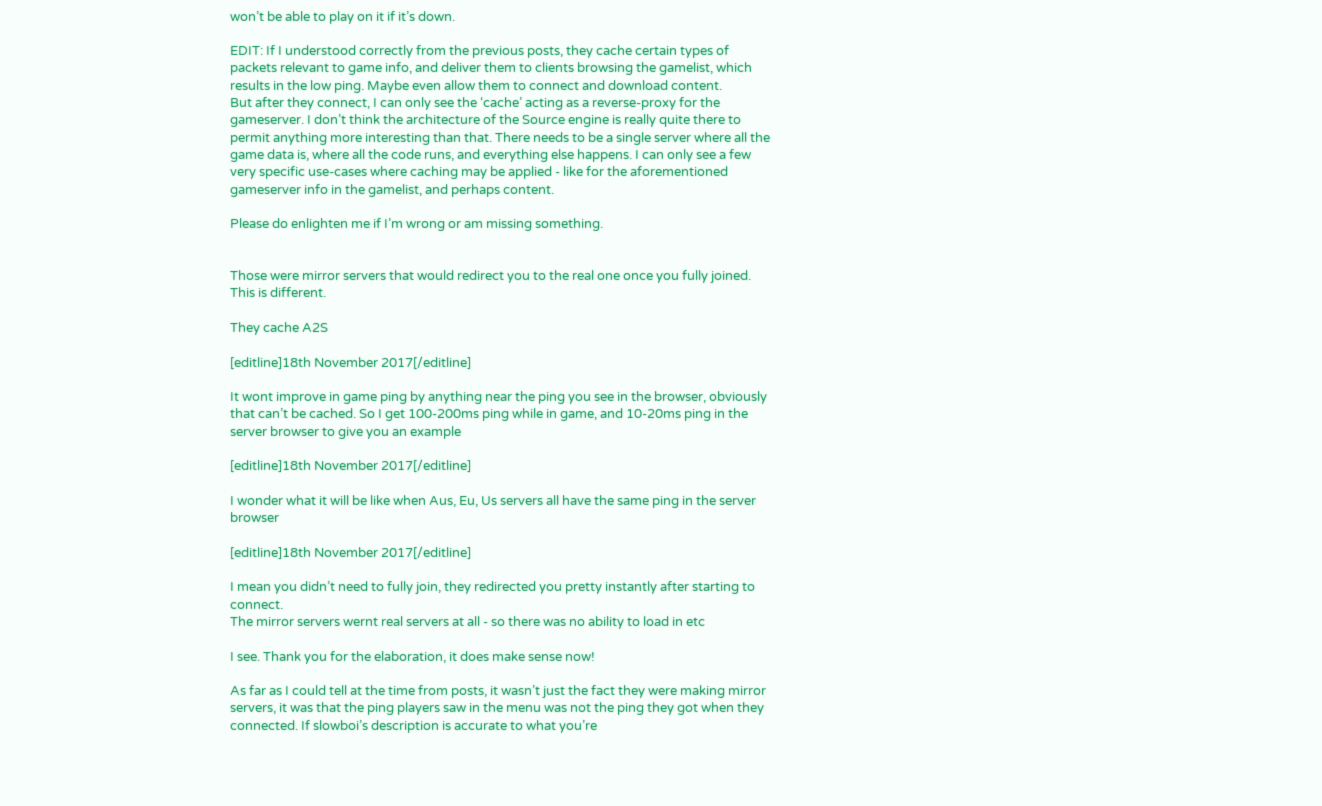won’t be able to play on it if it’s down.

EDIT: If I understood correctly from the previous posts, they cache certain types of packets relevant to game info, and deliver them to clients browsing the gamelist, which results in the low ping. Maybe even allow them to connect and download content.
But after they connect, I can only see the ‘cache’ acting as a reverse-proxy for the gameserver. I don’t think the architecture of the Source engine is really quite there to permit anything more interesting than that. There needs to be a single server where all the game data is, where all the code runs, and everything else happens. I can only see a few very specific use-cases where caching may be applied - like for the aforementioned gameserver info in the gamelist, and perhaps content.

Please do enlighten me if I’m wrong or am missing something.


Those were mirror servers that would redirect you to the real one once you fully joined. This is different.

They cache A2S

[editline]18th November 2017[/editline]

It wont improve in game ping by anything near the ping you see in the browser, obviously that can’t be cached. So I get 100-200ms ping while in game, and 10-20ms ping in the server browser to give you an example

[editline]18th November 2017[/editline]

I wonder what it will be like when Aus, Eu, Us servers all have the same ping in the server browser

[editline]18th November 2017[/editline]

I mean you didn’t need to fully join, they redirected you pretty instantly after starting to connect.
The mirror servers wernt real servers at all - so there was no ability to load in etc

I see. Thank you for the elaboration, it does make sense now!

As far as I could tell at the time from posts, it wasn’t just the fact they were making mirror servers, it was that the ping players saw in the menu was not the ping they got when they connected. If slowboi’s description is accurate to what you’re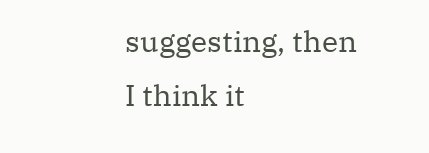suggesting, then I think it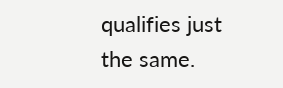qualifies just the same.